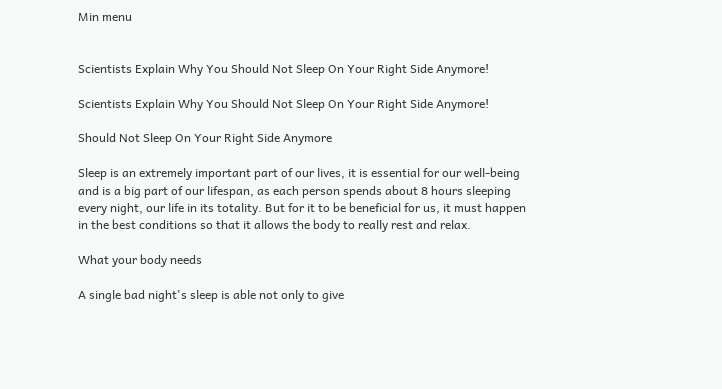Min menu


Scientists Explain Why You Should Not Sleep On Your Right Side Anymore!

Scientists Explain Why You Should Not Sleep On Your Right Side Anymore!

Should Not Sleep On Your Right Side Anymore

Sleep is an extremely important part of our lives, it is essential for our well-being and is a big part of our lifespan, as each person spends about 8 hours sleeping every night, our life in its totality. But for it to be beneficial for us, it must happen in the best conditions so that it allows the body to really rest and relax.

What your body needs

A single bad night's sleep is able not only to give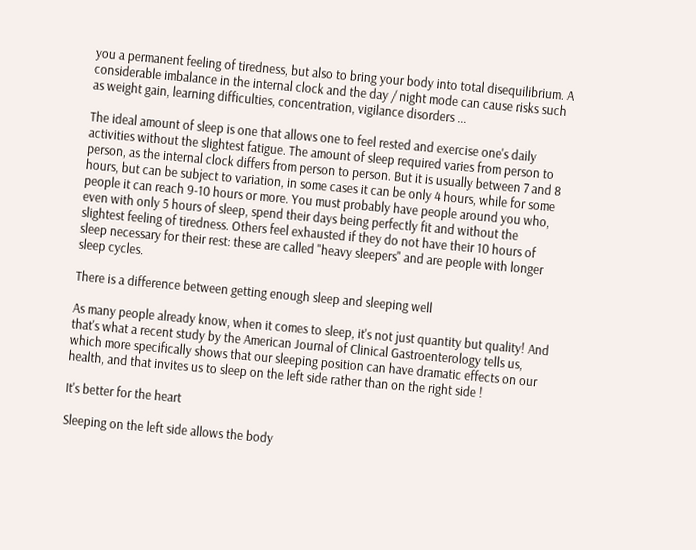you a permanent feeling of tiredness, but also to bring your body into total disequilibrium. A considerable imbalance in the internal clock and the day / night mode can cause risks such as weight gain, learning difficulties, concentration, vigilance disorders ...

The ideal amount of sleep is one that allows one to feel rested and exercise one's daily activities without the slightest fatigue. The amount of sleep required varies from person to person, as the internal clock differs from person to person. But it is usually between 7 and 8 hours, but can be subject to variation, in some cases it can be only 4 hours, while for some people it can reach 9-10 hours or more. You must probably have people around you who, even with only 5 hours of sleep, spend their days being perfectly fit and without the slightest feeling of tiredness. Others feel exhausted if they do not have their 10 hours of sleep necessary for their rest: these are called "heavy sleepers" and are people with longer sleep cycles.

There is a difference between getting enough sleep and sleeping well

As many people already know, when it comes to sleep, it's not just quantity but quality! And that's what a recent study by the American Journal of Clinical Gastroenterology tells us, which more specifically shows that our sleeping position can have dramatic effects on our health, and that invites us to sleep on the left side rather than on the right side !

It's better for the heart

Sleeping on the left side allows the body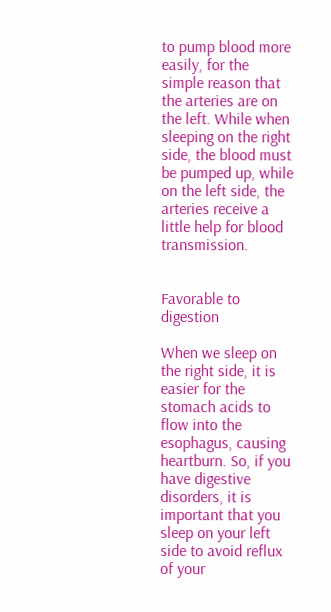to pump blood more easily, for the simple reason that the arteries are on the left. While when sleeping on the right side, the blood must be pumped up, while on the left side, the arteries receive a little help for blood transmission.


Favorable to digestion

When we sleep on the right side, it is easier for the stomach acids to flow into the esophagus, causing heartburn. So, if you have digestive disorders, it is important that you sleep on your left side to avoid reflux of your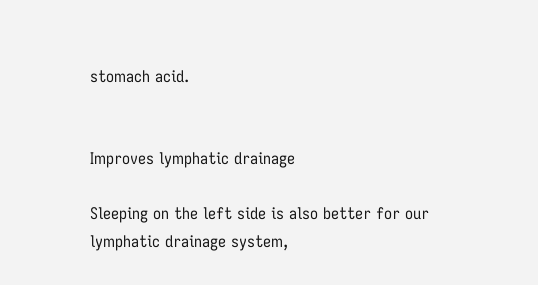stomach acid.


Improves lymphatic drainage

Sleeping on the left side is also better for our lymphatic drainage system,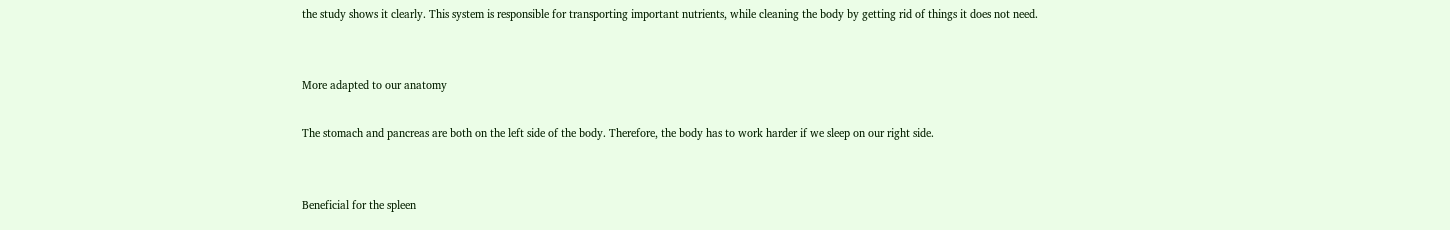the study shows it clearly. This system is responsible for transporting important nutrients, while cleaning the body by getting rid of things it does not need.


More adapted to our anatomy

The stomach and pancreas are both on the left side of the body. Therefore, the body has to work harder if we sleep on our right side.


Beneficial for the spleen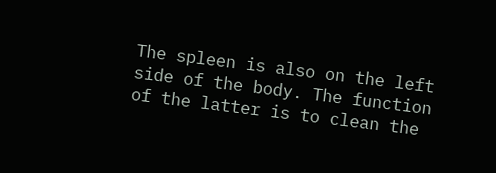The spleen is also on the left side of the body. The function of the latter is to clean the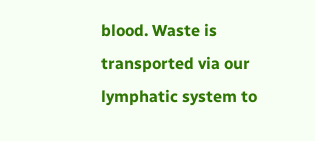blood. Waste is transported via our lymphatic system to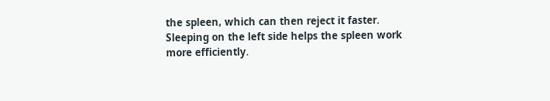the spleen, which can then reject it faster. Sleeping on the left side helps the spleen work more efficiently.